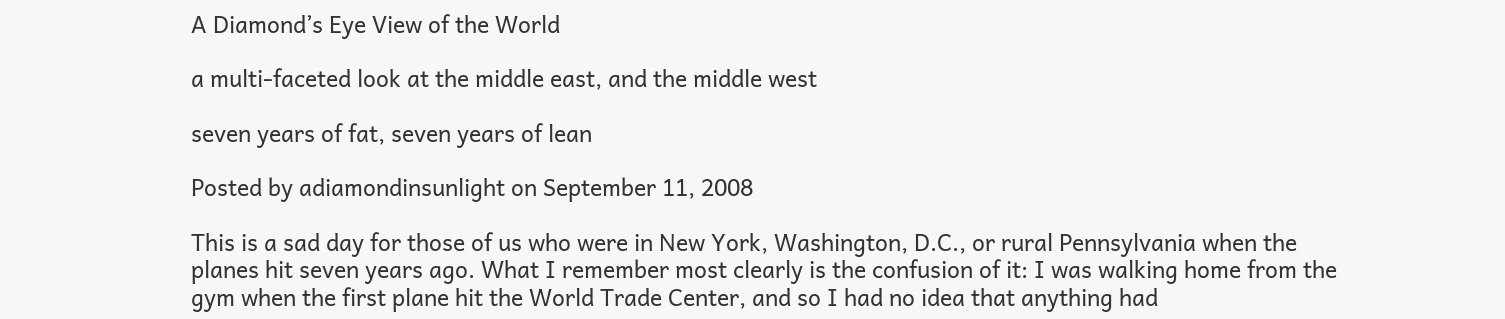A Diamond’s Eye View of the World

a multi-faceted look at the middle east, and the middle west

seven years of fat, seven years of lean

Posted by adiamondinsunlight on September 11, 2008

This is a sad day for those of us who were in New York, Washington, D.C., or rural Pennsylvania when the planes hit seven years ago. What I remember most clearly is the confusion of it: I was walking home from the gym when the first plane hit the World Trade Center, and so I had no idea that anything had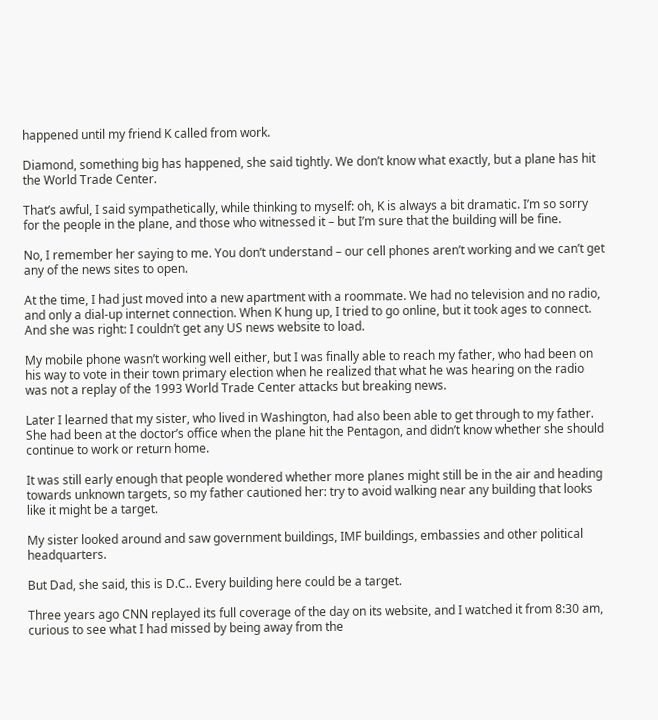happened until my friend K called from work.

Diamond, something big has happened, she said tightly. We don’t know what exactly, but a plane has hit the World Trade Center.

That’s awful, I said sympathetically, while thinking to myself: oh, K is always a bit dramatic. I’m so sorry for the people in the plane, and those who witnessed it – but I’m sure that the building will be fine.

No, I remember her saying to me. You don’t understand – our cell phones aren’t working and we can’t get any of the news sites to open.

At the time, I had just moved into a new apartment with a roommate. We had no television and no radio, and only a dial-up internet connection. When K hung up, I tried to go online, but it took ages to connect. And she was right: I couldn’t get any US news website to load.

My mobile phone wasn’t working well either, but I was finally able to reach my father, who had been on his way to vote in their town primary election when he realized that what he was hearing on the radio was not a replay of the 1993 World Trade Center attacks but breaking news.

Later I learned that my sister, who lived in Washington, had also been able to get through to my father. She had been at the doctor’s office when the plane hit the Pentagon, and didn’t know whether she should continue to work or return home.

It was still early enough that people wondered whether more planes might still be in the air and heading towards unknown targets, so my father cautioned her: try to avoid walking near any building that looks like it might be a target.

My sister looked around and saw government buildings, IMF buildings, embassies and other political headquarters.

But Dad, she said, this is D.C.. Every building here could be a target.

Three years ago CNN replayed its full coverage of the day on its website, and I watched it from 8:30 am, curious to see what I had missed by being away from the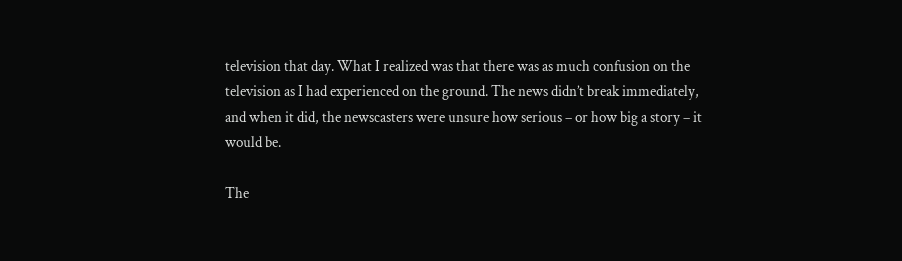television that day. What I realized was that there was as much confusion on the television as I had experienced on the ground. The news didn’t break immediately, and when it did, the newscasters were unsure how serious – or how big a story – it would be.

The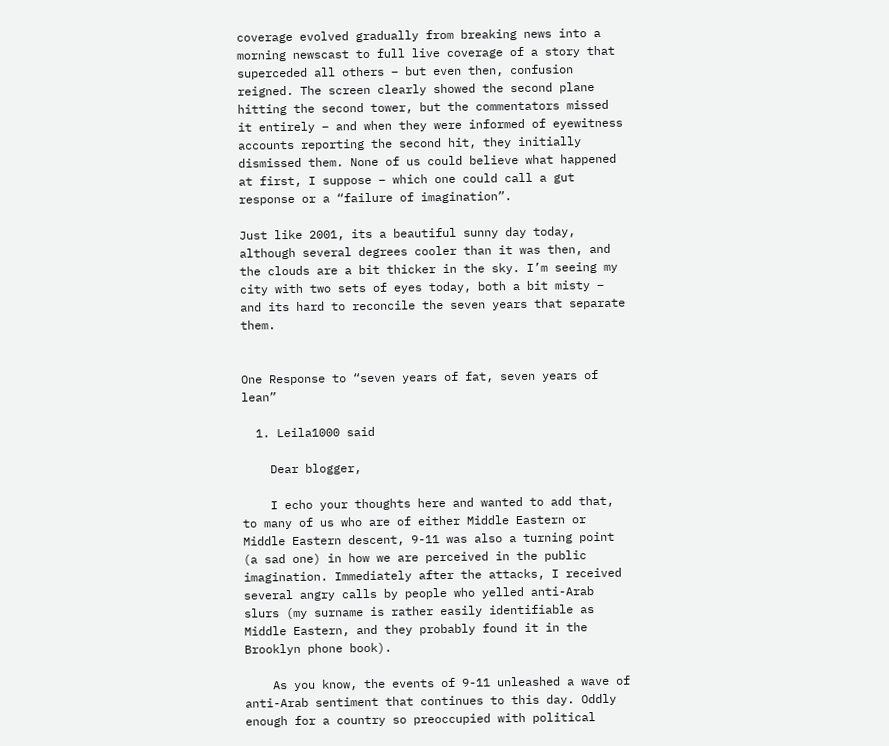coverage evolved gradually from breaking news into a morning newscast to full live coverage of a story that superceded all others – but even then, confusion reigned. The screen clearly showed the second plane hitting the second tower, but the commentators missed it entirely – and when they were informed of eyewitness accounts reporting the second hit, they initially dismissed them. None of us could believe what happened at first, I suppose – which one could call a gut response or a “failure of imagination”.

Just like 2001, its a beautiful sunny day today, although several degrees cooler than it was then, and the clouds are a bit thicker in the sky. I’m seeing my city with two sets of eyes today, both a bit misty – and its hard to reconcile the seven years that separate them.


One Response to “seven years of fat, seven years of lean”

  1. Leila1000 said

    Dear blogger,

    I echo your thoughts here and wanted to add that, to many of us who are of either Middle Eastern or Middle Eastern descent, 9-11 was also a turning point (a sad one) in how we are perceived in the public imagination. Immediately after the attacks, I received several angry calls by people who yelled anti-Arab slurs (my surname is rather easily identifiable as Middle Eastern, and they probably found it in the Brooklyn phone book).

    As you know, the events of 9-11 unleashed a wave of anti-Arab sentiment that continues to this day. Oddly enough for a country so preoccupied with political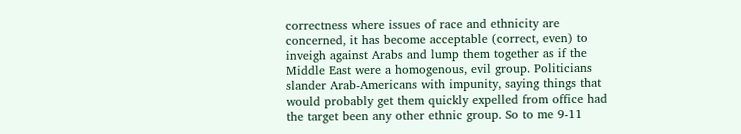correctness where issues of race and ethnicity are concerned, it has become acceptable (correct, even) to inveigh against Arabs and lump them together as if the Middle East were a homogenous, evil group. Politicians slander Arab-Americans with impunity, saying things that would probably get them quickly expelled from office had the target been any other ethnic group. So to me 9-11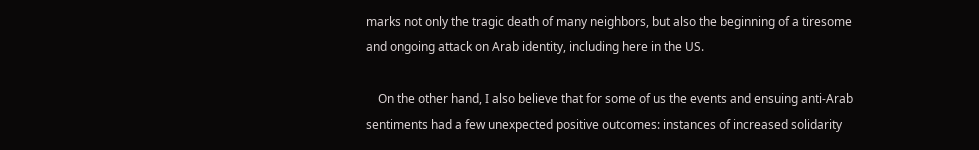marks not only the tragic death of many neighbors, but also the beginning of a tiresome and ongoing attack on Arab identity, including here in the US.

    On the other hand, I also believe that for some of us the events and ensuing anti-Arab sentiments had a few unexpected positive outcomes: instances of increased solidarity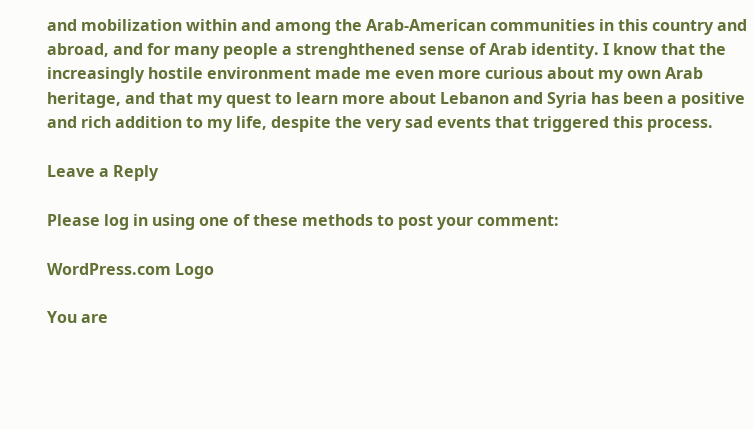and mobilization within and among the Arab-American communities in this country and abroad, and for many people a strenghthened sense of Arab identity. I know that the increasingly hostile environment made me even more curious about my own Arab heritage, and that my quest to learn more about Lebanon and Syria has been a positive and rich addition to my life, despite the very sad events that triggered this process.

Leave a Reply

Please log in using one of these methods to post your comment:

WordPress.com Logo

You are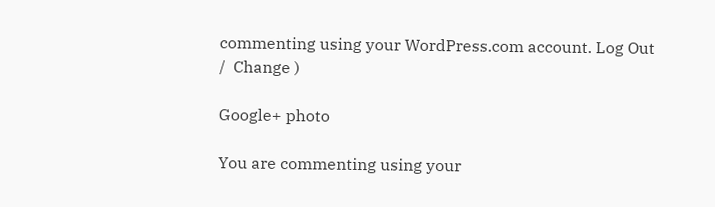commenting using your WordPress.com account. Log Out /  Change )

Google+ photo

You are commenting using your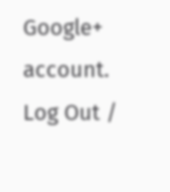Google+ account. Log Out /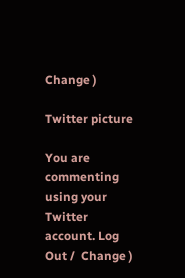Change )

Twitter picture

You are commenting using your Twitter account. Log Out /  Change )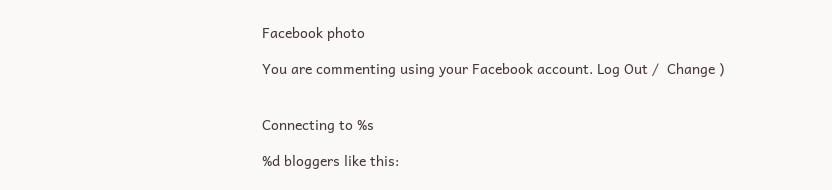Facebook photo

You are commenting using your Facebook account. Log Out /  Change )


Connecting to %s

%d bloggers like this: